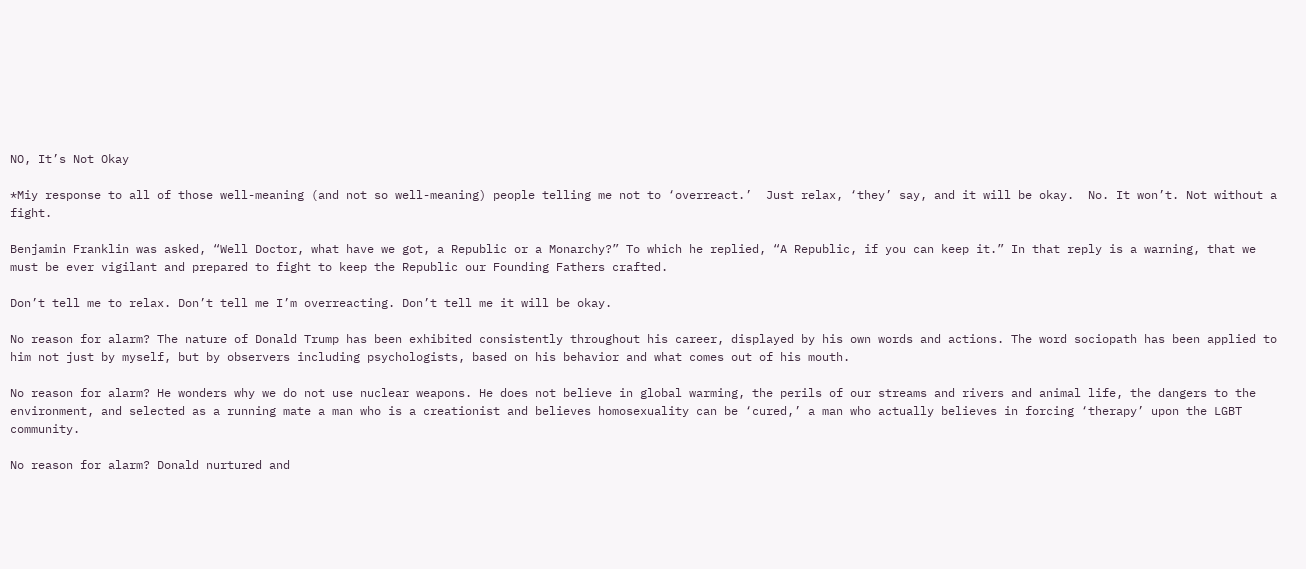NO, It’s Not Okay

*Miy response to all of those well-meaning (and not so well-meaning) people telling me not to ‘overreact.’  Just relax, ‘they’ say, and it will be okay.  No. It won’t. Not without a fight.

Benjamin Franklin was asked, “Well Doctor, what have we got, a Republic or a Monarchy?” To which he replied, “A Republic, if you can keep it.” In that reply is a warning, that we must be ever vigilant and prepared to fight to keep the Republic our Founding Fathers crafted.

Don’t tell me to relax. Don’t tell me I’m overreacting. Don’t tell me it will be okay.

No reason for alarm? The nature of Donald Trump has been exhibited consistently throughout his career, displayed by his own words and actions. The word sociopath has been applied to him not just by myself, but by observers including psychologists, based on his behavior and what comes out of his mouth.

No reason for alarm? He wonders why we do not use nuclear weapons. He does not believe in global warming, the perils of our streams and rivers and animal life, the dangers to the environment, and selected as a running mate a man who is a creationist and believes homosexuality can be ‘cured,’ a man who actually believes in forcing ‘therapy’ upon the LGBT community.

No reason for alarm? Donald nurtured and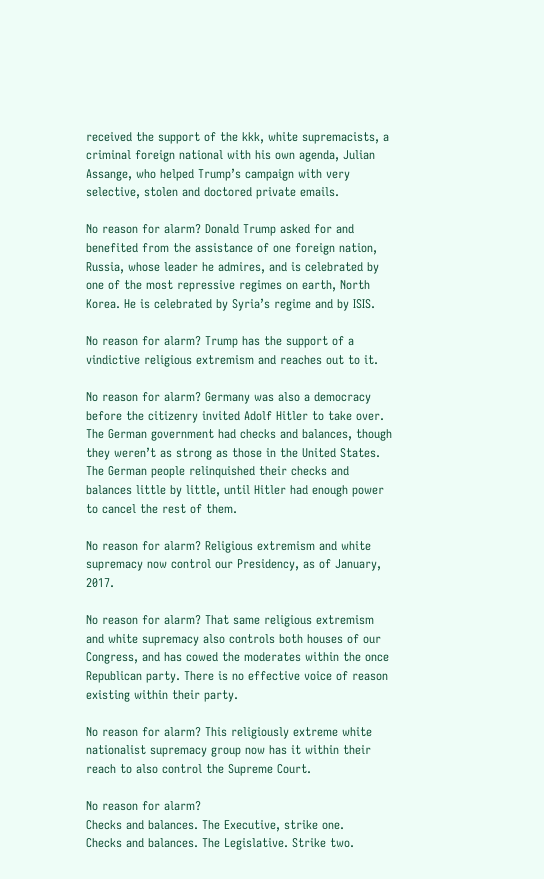received the support of the kkk, white supremacists, a criminal foreign national with his own agenda, Julian Assange, who helped Trump’s campaign with very selective, stolen and doctored private emails.

No reason for alarm? Donald Trump asked for and benefited from the assistance of one foreign nation, Russia, whose leader he admires, and is celebrated by one of the most repressive regimes on earth, North Korea. He is celebrated by Syria’s regime and by ISIS.

No reason for alarm? Trump has the support of a vindictive religious extremism and reaches out to it.

No reason for alarm? Germany was also a democracy before the citizenry invited Adolf Hitler to take over. The German government had checks and balances, though they weren’t as strong as those in the United States. The German people relinquished their checks and balances little by little, until Hitler had enough power to cancel the rest of them.

No reason for alarm? Religious extremism and white supremacy now control our Presidency, as of January, 2017.

No reason for alarm? That same religious extremism and white supremacy also controls both houses of our Congress, and has cowed the moderates within the once Republican party. There is no effective voice of reason existing within their party.

No reason for alarm? This religiously extreme white nationalist supremacy group now has it within their reach to also control the Supreme Court.

No reason for alarm?
Checks and balances. The Executive, strike one.
Checks and balances. The Legislative. Strike two.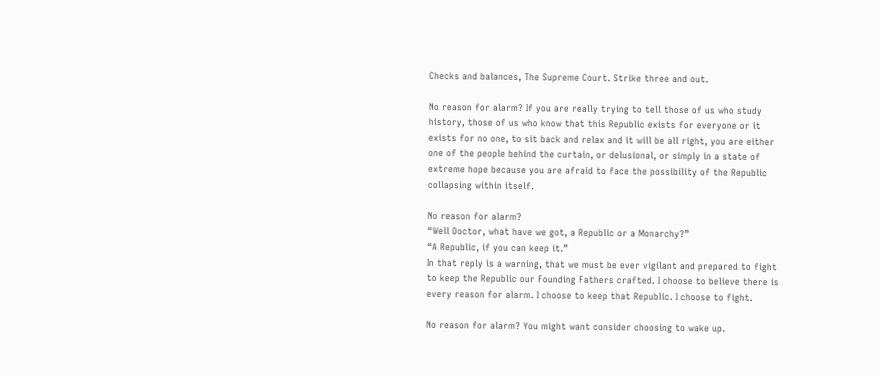Checks and balances, The Supreme Court. Strike three and out.

No reason for alarm? If you are really trying to tell those of us who study history, those of us who know that this Republic exists for everyone or it exists for no one, to sit back and relax and it will be all right, you are either one of the people behind the curtain, or delusional, or simply in a state of extreme hope because you are afraid to face the possibility of the Republic collapsing within itself.

No reason for alarm?
“Well Doctor, what have we got, a Republic or a Monarchy?”
“A Republic, if you can keep it.”
In that reply is a warning, that we must be ever vigilant and prepared to fight to keep the Republic our Founding Fathers crafted. I choose to believe there is every reason for alarm. I choose to keep that Republic. I choose to fight.

No reason for alarm? You might want consider choosing to wake up.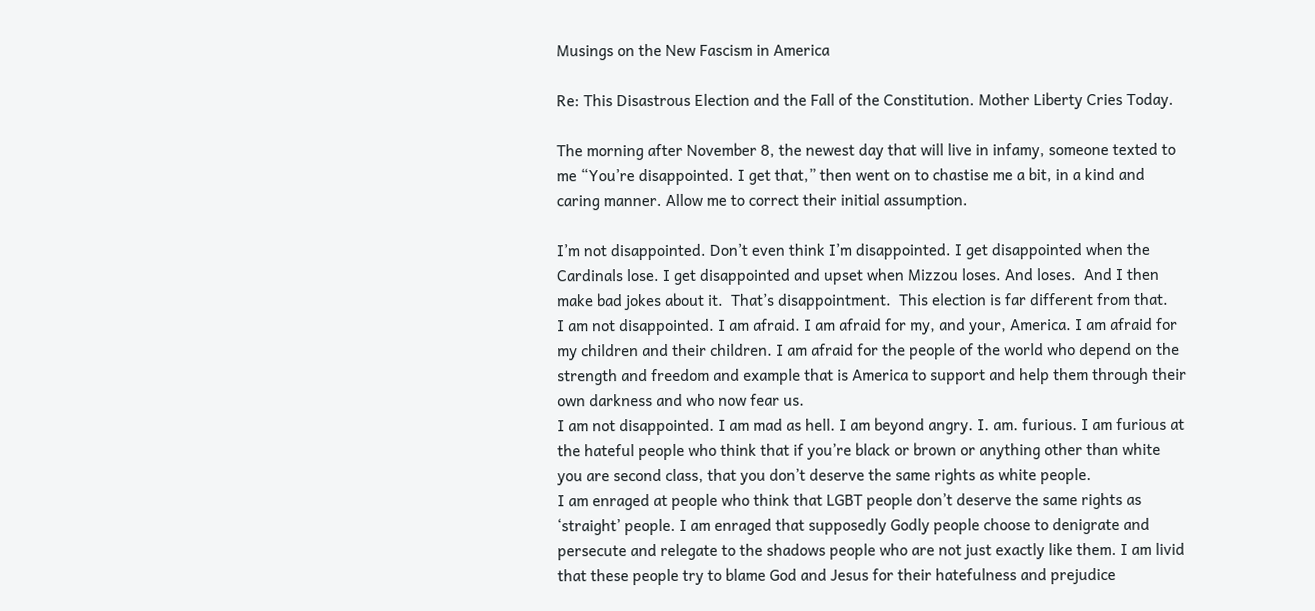Musings on the New Fascism in America

Re: This Disastrous Election and the Fall of the Constitution. Mother Liberty Cries Today.

The morning after November 8, the newest day that will live in infamy, someone texted to me “You’re disappointed. I get that,” then went on to chastise me a bit, in a kind and caring manner. Allow me to correct their initial assumption.

I’m not disappointed. Don’t even think I’m disappointed. I get disappointed when the Cardinals lose. I get disappointed and upset when Mizzou loses. And loses.  And I then make bad jokes about it.  That’s disappointment.  This election is far different from that.
I am not disappointed. I am afraid. I am afraid for my, and your, America. I am afraid for my children and their children. I am afraid for the people of the world who depend on the strength and freedom and example that is America to support and help them through their own darkness and who now fear us.
I am not disappointed. I am mad as hell. I am beyond angry. I. am. furious. I am furious at the hateful people who think that if you’re black or brown or anything other than white you are second class, that you don’t deserve the same rights as white people.
I am enraged at people who think that LGBT people don’t deserve the same rights as ‘straight’ people. I am enraged that supposedly Godly people choose to denigrate and persecute and relegate to the shadows people who are not just exactly like them. I am livid that these people try to blame God and Jesus for their hatefulness and prejudice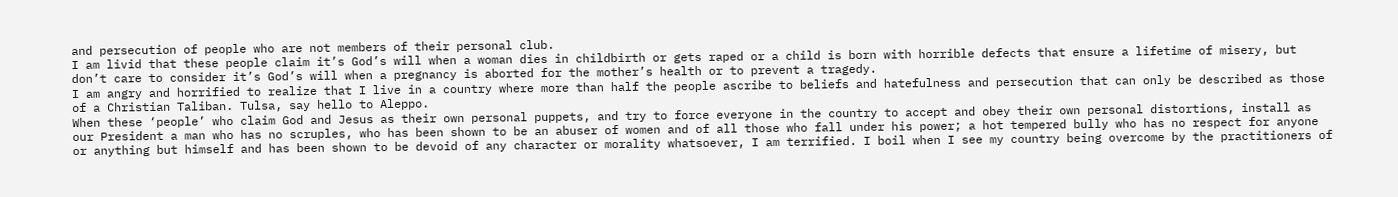and persecution of people who are not members of their personal club.
I am livid that these people claim it’s God’s will when a woman dies in childbirth or gets raped or a child is born with horrible defects that ensure a lifetime of misery, but don’t care to consider it’s God’s will when a pregnancy is aborted for the mother’s health or to prevent a tragedy.
I am angry and horrified to realize that I live in a country where more than half the people ascribe to beliefs and hatefulness and persecution that can only be described as those of a Christian Taliban. Tulsa, say hello to Aleppo.
When these ‘people’ who claim God and Jesus as their own personal puppets, and try to force everyone in the country to accept and obey their own personal distortions, install as our President a man who has no scruples, who has been shown to be an abuser of women and of all those who fall under his power; a hot tempered bully who has no respect for anyone or anything but himself and has been shown to be devoid of any character or morality whatsoever, I am terrified. I boil when I see my country being overcome by the practitioners of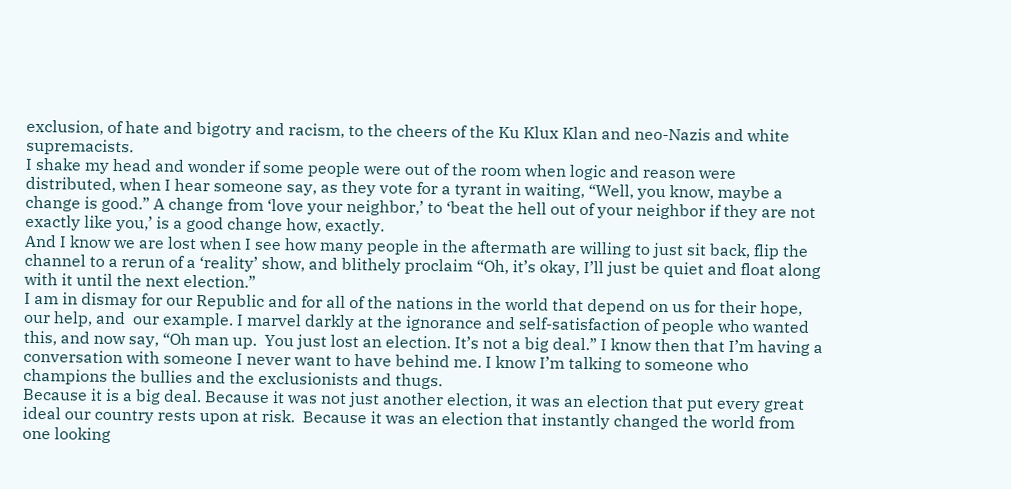exclusion, of hate and bigotry and racism, to the cheers of the Ku Klux Klan and neo-Nazis and white supremacists.
I shake my head and wonder if some people were out of the room when logic and reason were distributed, when I hear someone say, as they vote for a tyrant in waiting, “Well, you know, maybe a change is good.” A change from ‘love your neighbor,’ to ‘beat the hell out of your neighbor if they are not exactly like you,’ is a good change how, exactly.
And I know we are lost when I see how many people in the aftermath are willing to just sit back, flip the channel to a rerun of a ‘reality’ show, and blithely proclaim “Oh, it’s okay, I’ll just be quiet and float along with it until the next election.”
I am in dismay for our Republic and for all of the nations in the world that depend on us for their hope, our help, and  our example. I marvel darkly at the ignorance and self-satisfaction of people who wanted this, and now say, “Oh man up.  You just lost an election. It’s not a big deal.” I know then that I’m having a conversation with someone I never want to have behind me. I know I’m talking to someone who champions the bullies and the exclusionists and thugs.
Because it is a big deal. Because it was not just another election, it was an election that put every great ideal our country rests upon at risk.  Because it was an election that instantly changed the world from one looking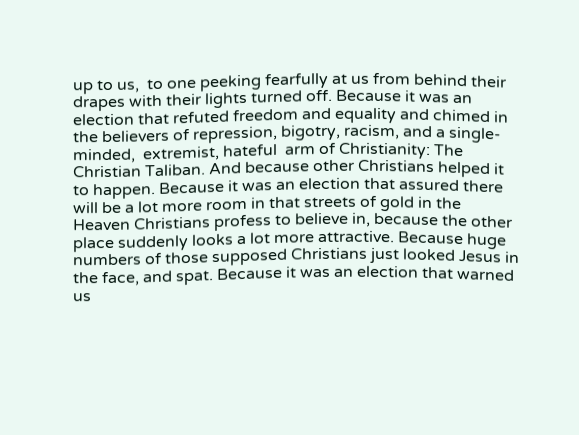up to us,  to one peeking fearfully at us from behind their drapes with their lights turned off. Because it was an election that refuted freedom and equality and chimed in the believers of repression, bigotry, racism, and a single-minded,  extremist, hateful  arm of Christianity: The Christian Taliban. And because other Christians helped it to happen. Because it was an election that assured there will be a lot more room in that streets of gold in the Heaven Christians profess to believe in, because the other place suddenly looks a lot more attractive. Because huge numbers of those supposed Christians just looked Jesus in the face, and spat. Because it was an election that warned us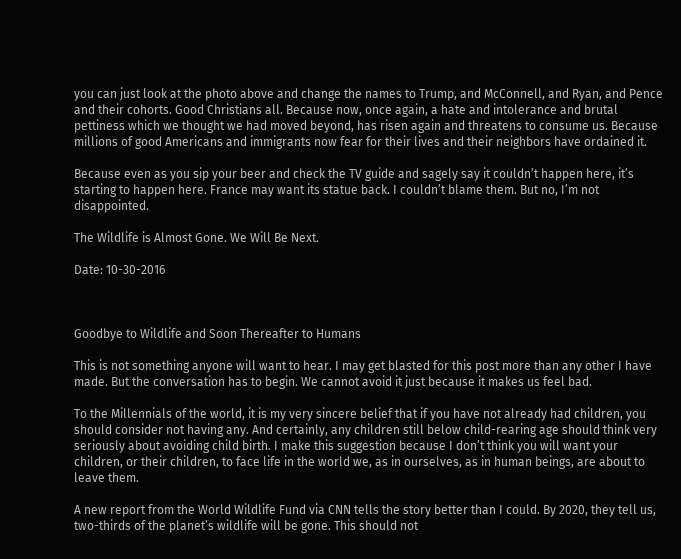you can just look at the photo above and change the names to Trump, and McConnell, and Ryan, and Pence and their cohorts. Good Christians all. Because now, once again, a hate and intolerance and brutal pettiness which we thought we had moved beyond, has risen again and threatens to consume us. Because millions of good Americans and immigrants now fear for their lives and their neighbors have ordained it.

Because even as you sip your beer and check the TV guide and sagely say it couldn’t happen here, it’s starting to happen here. France may want its statue back. I couldn’t blame them. But no, I’m not disappointed.

The Wildlife is Almost Gone. We Will Be Next.

Date: 10-30-2016



Goodbye to Wildlife and Soon Thereafter to Humans

This is not something anyone will want to hear. I may get blasted for this post more than any other I have made. But the conversation has to begin. We cannot avoid it just because it makes us feel bad.

To the Millennials of the world, it is my very sincere belief that if you have not already had children, you should consider not having any. And certainly, any children still below child-rearing age should think very seriously about avoiding child birth. I make this suggestion because I don’t think you will want your children, or their children, to face life in the world we, as in ourselves, as in human beings, are about to leave them.

A new report from the World Wildlife Fund via CNN tells the story better than I could. By 2020, they tell us, two-thirds of the planet’s wildlife will be gone. This should not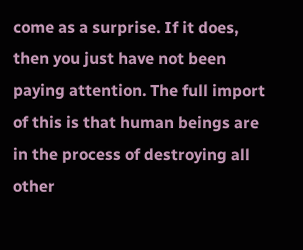come as a surprise. If it does, then you just have not been paying attention. The full import of this is that human beings are in the process of destroying all other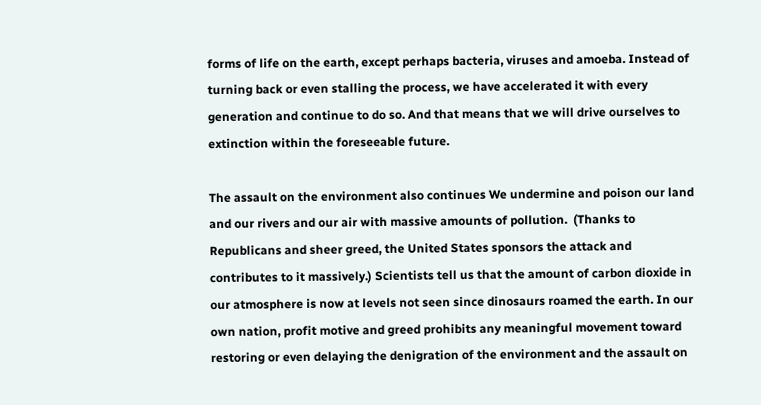forms of life on the earth, except perhaps bacteria, viruses and amoeba. Instead of turning back or even stalling the process, we have accelerated it with every generation and continue to do so. And that means that we will drive ourselves to extinction within the foreseeable future.

The assault on the environment also continues We undermine and poison our land and our rivers and our air with massive amounts of pollution.  (Thanks to Republicans and sheer greed, the United States sponsors the attack and contributes to it massively.) Scientists tell us that the amount of carbon dioxide in our atmosphere is now at levels not seen since dinosaurs roamed the earth. In our own nation, profit motive and greed prohibits any meaningful movement toward restoring or even delaying the denigration of the environment and the assault on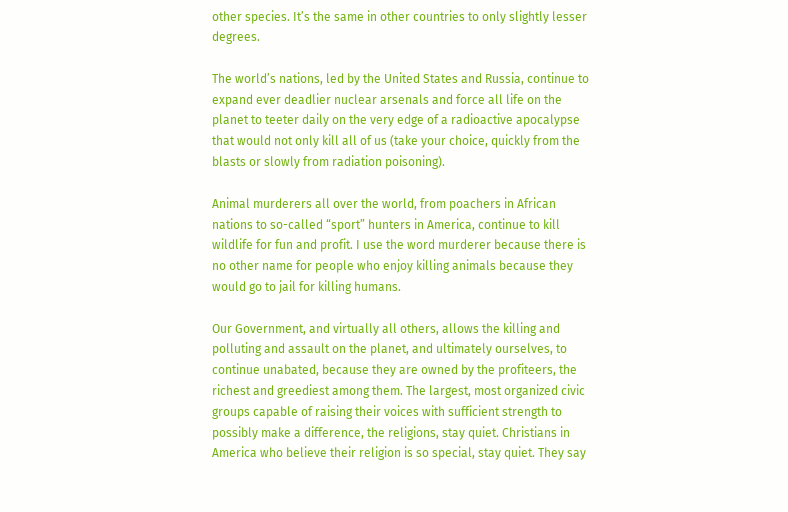other species. It’s the same in other countries to only slightly lesser degrees.

The world’s nations, led by the United States and Russia, continue to expand ever deadlier nuclear arsenals and force all life on the planet to teeter daily on the very edge of a radioactive apocalypse that would not only kill all of us (take your choice, quickly from the blasts or slowly from radiation poisoning).

Animal murderers all over the world, from poachers in African nations to so-called “sport” hunters in America, continue to kill wildlife for fun and profit. I use the word murderer because there is no other name for people who enjoy killing animals because they would go to jail for killing humans.

Our Government, and virtually all others, allows the killing and polluting and assault on the planet, and ultimately ourselves, to continue unabated, because they are owned by the profiteers, the richest and greediest among them. The largest, most organized civic groups capable of raising their voices with sufficient strength to possibly make a difference, the religions, stay quiet. Christians in America who believe their religion is so special, stay quiet. They say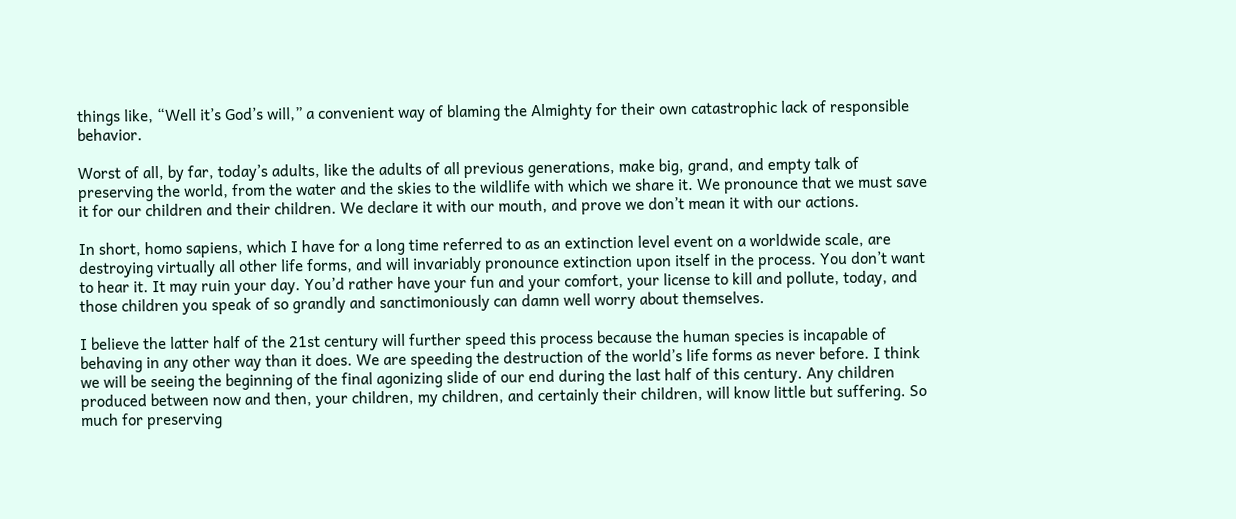things like, “Well it’s God’s will,” a convenient way of blaming the Almighty for their own catastrophic lack of responsible behavior.

Worst of all, by far, today’s adults, like the adults of all previous generations, make big, grand, and empty talk of preserving the world, from the water and the skies to the wildlife with which we share it. We pronounce that we must save it for our children and their children. We declare it with our mouth, and prove we don’t mean it with our actions.

In short, homo sapiens, which I have for a long time referred to as an extinction level event on a worldwide scale, are destroying virtually all other life forms, and will invariably pronounce extinction upon itself in the process. You don’t want to hear it. It may ruin your day. You’d rather have your fun and your comfort, your license to kill and pollute, today, and those children you speak of so grandly and sanctimoniously can damn well worry about themselves.

I believe the latter half of the 21st century will further speed this process because the human species is incapable of behaving in any other way than it does. We are speeding the destruction of the world’s life forms as never before. I think we will be seeing the beginning of the final agonizing slide of our end during the last half of this century. Any children produced between now and then, your children, my children, and certainly their children, will know little but suffering. So much for preserving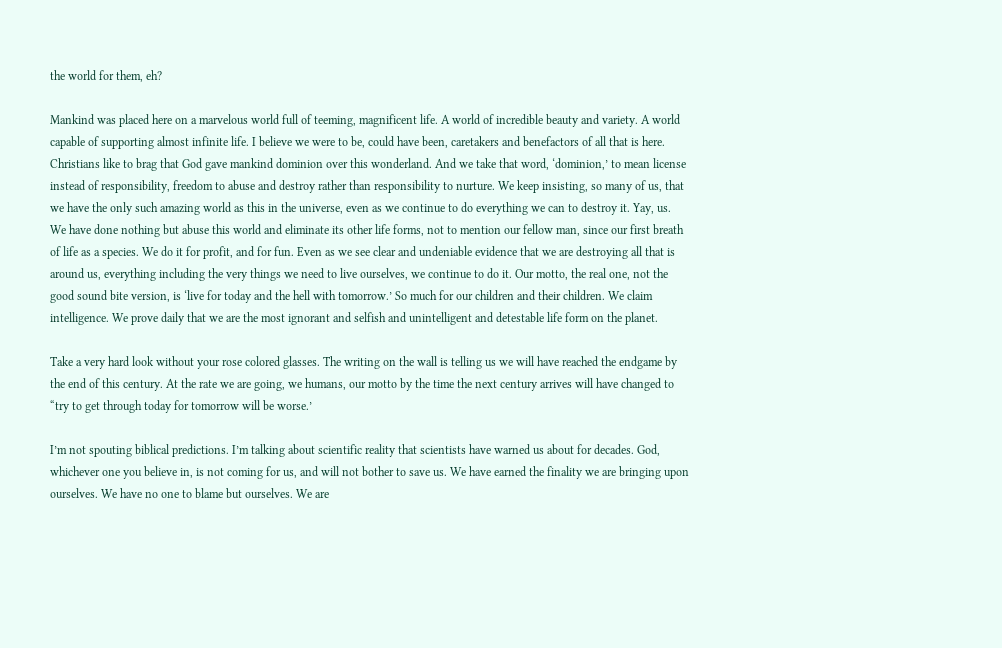the world for them, eh?

Mankind was placed here on a marvelous world full of teeming, magnificent life. A world of incredible beauty and variety. A world capable of supporting almost infinite life. I believe we were to be, could have been, caretakers and benefactors of all that is here. Christians like to brag that God gave mankind dominion over this wonderland. And we take that word, ‘dominion,’ to mean license instead of responsibility, freedom to abuse and destroy rather than responsibility to nurture. We keep insisting, so many of us, that we have the only such amazing world as this in the universe, even as we continue to do everything we can to destroy it. Yay, us. We have done nothing but abuse this world and eliminate its other life forms, not to mention our fellow man, since our first breath of life as a species. We do it for profit, and for fun. Even as we see clear and undeniable evidence that we are destroying all that is around us, everything including the very things we need to live ourselves, we continue to do it. Our motto, the real one, not the good sound bite version, is ‘live for today and the hell with tomorrow.’ So much for our children and their children. We claim intelligence. We prove daily that we are the most ignorant and selfish and unintelligent and detestable life form on the planet.

Take a very hard look without your rose colored glasses. The writing on the wall is telling us we will have reached the endgame by the end of this century. At the rate we are going, we humans, our motto by the time the next century arrives will have changed to “try to get through today for tomorrow will be worse.’

I’m not spouting biblical predictions. I’m talking about scientific reality that scientists have warned us about for decades. God, whichever one you believe in, is not coming for us, and will not bother to save us. We have earned the finality we are bringing upon ourselves. We have no one to blame but ourselves. We are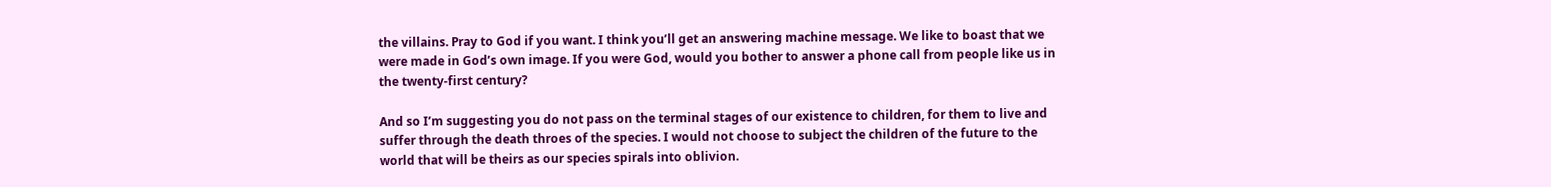the villains. Pray to God if you want. I think you’ll get an answering machine message. We like to boast that we were made in God’s own image. If you were God, would you bother to answer a phone call from people like us in the twenty-first century?

And so I’m suggesting you do not pass on the terminal stages of our existence to children, for them to live and suffer through the death throes of the species. I would not choose to subject the children of the future to the world that will be theirs as our species spirals into oblivion.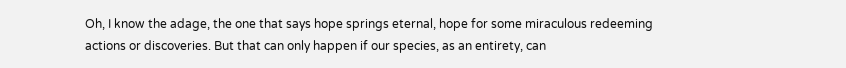Oh, I know the adage, the one that says hope springs eternal, hope for some miraculous redeeming actions or discoveries. But that can only happen if our species, as an entirety, can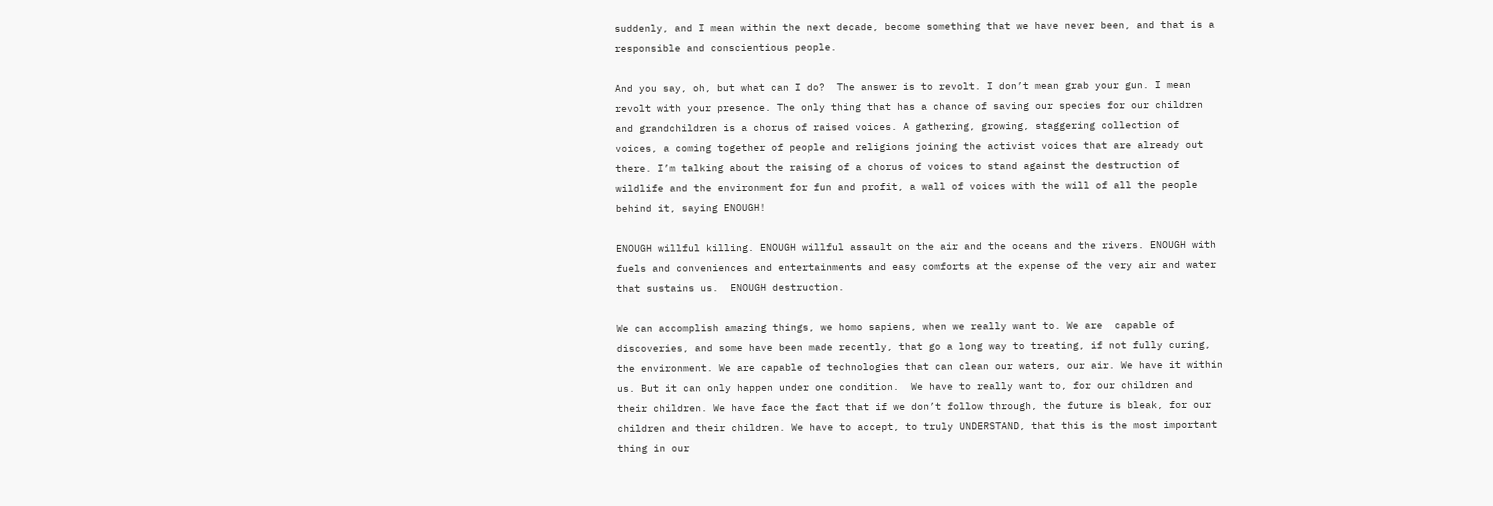suddenly, and I mean within the next decade, become something that we have never been, and that is a responsible and conscientious people.

And you say, oh, but what can I do?  The answer is to revolt. I don’t mean grab your gun. I mean revolt with your presence. The only thing that has a chance of saving our species for our children and grandchildren is a chorus of raised voices. A gathering, growing, staggering collection of voices, a coming together of people and religions joining the activist voices that are already out there. I’m talking about the raising of a chorus of voices to stand against the destruction of wildlife and the environment for fun and profit, a wall of voices with the will of all the people behind it, saying ENOUGH!

ENOUGH willful killing. ENOUGH willful assault on the air and the oceans and the rivers. ENOUGH with  fuels and conveniences and entertainments and easy comforts at the expense of the very air and water that sustains us.  ENOUGH destruction.

We can accomplish amazing things, we homo sapiens, when we really want to. We are  capable of discoveries, and some have been made recently, that go a long way to treating, if not fully curing, the environment. We are capable of technologies that can clean our waters, our air. We have it within us. But it can only happen under one condition.  We have to really want to, for our children and their children. We have face the fact that if we don’t follow through, the future is bleak, for our children and their children. We have to accept, to truly UNDERSTAND, that this is the most important thing in our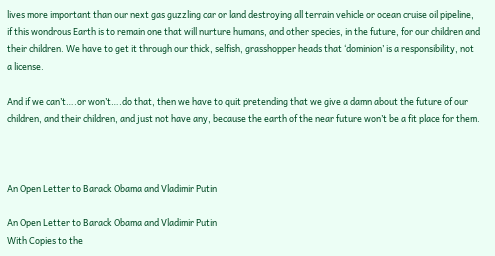lives more important than our next gas guzzling car or land destroying all terrain vehicle or ocean cruise oil pipeline, if this wondrous Earth is to remain one that will nurture humans, and other species, in the future, for our children and their children. We have to get it through our thick, selfish, grasshopper heads that ‘dominion’ is a responsibility, not a license.

And if we can’t….or won’t….do that, then we have to quit pretending that we give a damn about the future of our children, and their children, and just not have any, because the earth of the near future won’t be a fit place for them.



An Open Letter to Barack Obama and Vladimir Putin

An Open Letter to Barack Obama and Vladimir Putin
With Copies to the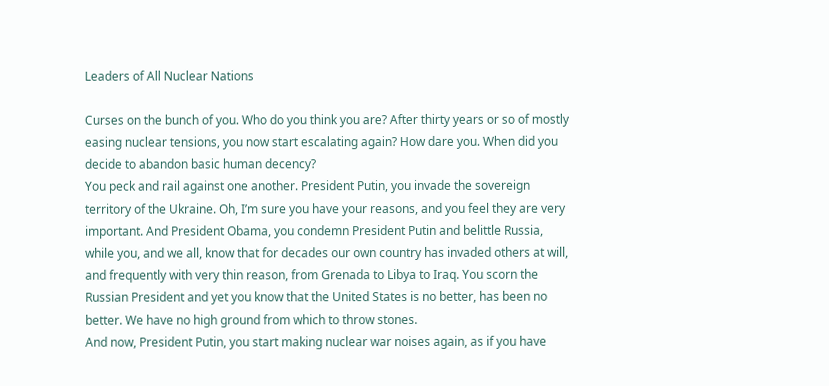Leaders of All Nuclear Nations

Curses on the bunch of you. Who do you think you are? After thirty years or so of mostly easing nuclear tensions, you now start escalating again? How dare you. When did you decide to abandon basic human decency?
You peck and rail against one another. President Putin, you invade the sovereign territory of the Ukraine. Oh, I’m sure you have your reasons, and you feel they are very important. And President Obama, you condemn President Putin and belittle Russia, while you, and we all, know that for decades our own country has invaded others at will, and frequently with very thin reason, from Grenada to Libya to Iraq. You scorn the Russian President and yet you know that the United States is no better, has been no better. We have no high ground from which to throw stones.
And now, President Putin, you start making nuclear war noises again, as if you have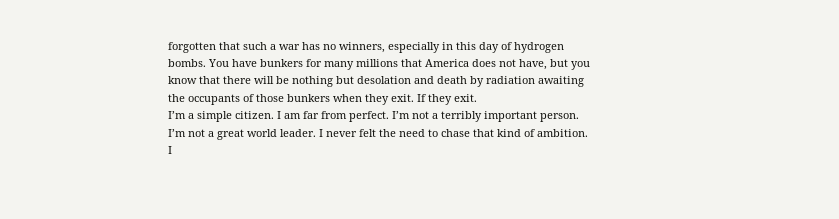forgotten that such a war has no winners, especially in this day of hydrogen bombs. You have bunkers for many millions that America does not have, but you know that there will be nothing but desolation and death by radiation awaiting the occupants of those bunkers when they exit. If they exit.
I’m a simple citizen. I am far from perfect. I’m not a terribly important person. I’m not a great world leader. I never felt the need to chase that kind of ambition. I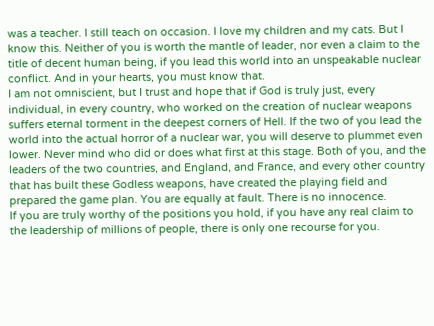was a teacher. I still teach on occasion. I love my children and my cats. But I know this. Neither of you is worth the mantle of leader, nor even a claim to the title of decent human being, if you lead this world into an unspeakable nuclear conflict. And in your hearts, you must know that.
I am not omniscient, but I trust and hope that if God is truly just, every individual, in every country, who worked on the creation of nuclear weapons suffers eternal torment in the deepest corners of Hell. If the two of you lead the world into the actual horror of a nuclear war, you will deserve to plummet even lower. Never mind who did or does what first at this stage. Both of you, and the leaders of the two countries, and England, and France, and every other country that has built these Godless weapons, have created the playing field and prepared the game plan. You are equally at fault. There is no innocence.
If you are truly worthy of the positions you hold, if you have any real claim to the leadership of millions of people, there is only one recourse for you.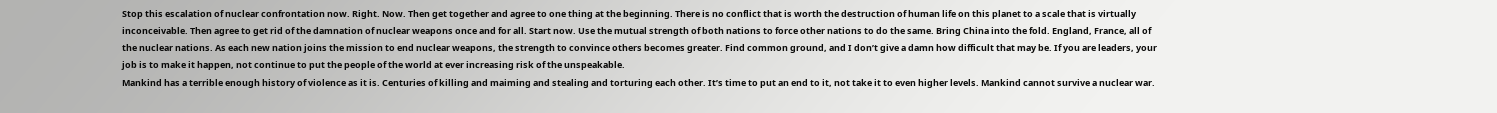Stop this escalation of nuclear confrontation now. Right. Now. Then get together and agree to one thing at the beginning. There is no conflict that is worth the destruction of human life on this planet to a scale that is virtually inconceivable. Then agree to get rid of the damnation of nuclear weapons once and for all. Start now. Use the mutual strength of both nations to force other nations to do the same. Bring China into the fold. England, France, all of the nuclear nations. As each new nation joins the mission to end nuclear weapons, the strength to convince others becomes greater. Find common ground, and I don’t give a damn how difficult that may be. If you are leaders, your job is to make it happen, not continue to put the people of the world at ever increasing risk of the unspeakable.
Mankind has a terrible enough history of violence as it is. Centuries of killing and maiming and stealing and torturing each other. It’s time to put an end to it, not take it to even higher levels. Mankind cannot survive a nuclear war.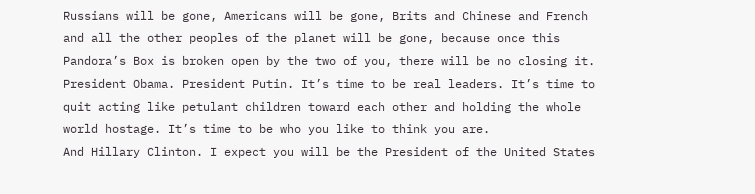Russians will be gone, Americans will be gone, Brits and Chinese and French and all the other peoples of the planet will be gone, because once this Pandora’s Box is broken open by the two of you, there will be no closing it.
President Obama. President Putin. It’s time to be real leaders. It’s time to quit acting like petulant children toward each other and holding the whole world hostage. It’s time to be who you like to think you are.
And Hillary Clinton. I expect you will be the President of the United States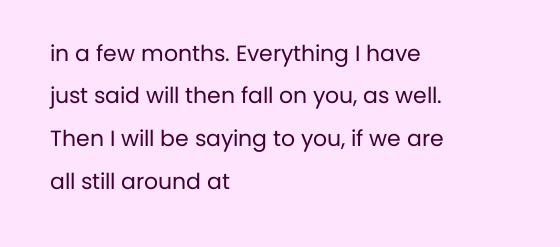in a few months. Everything I have just said will then fall on you, as well. Then I will be saying to you, if we are all still around at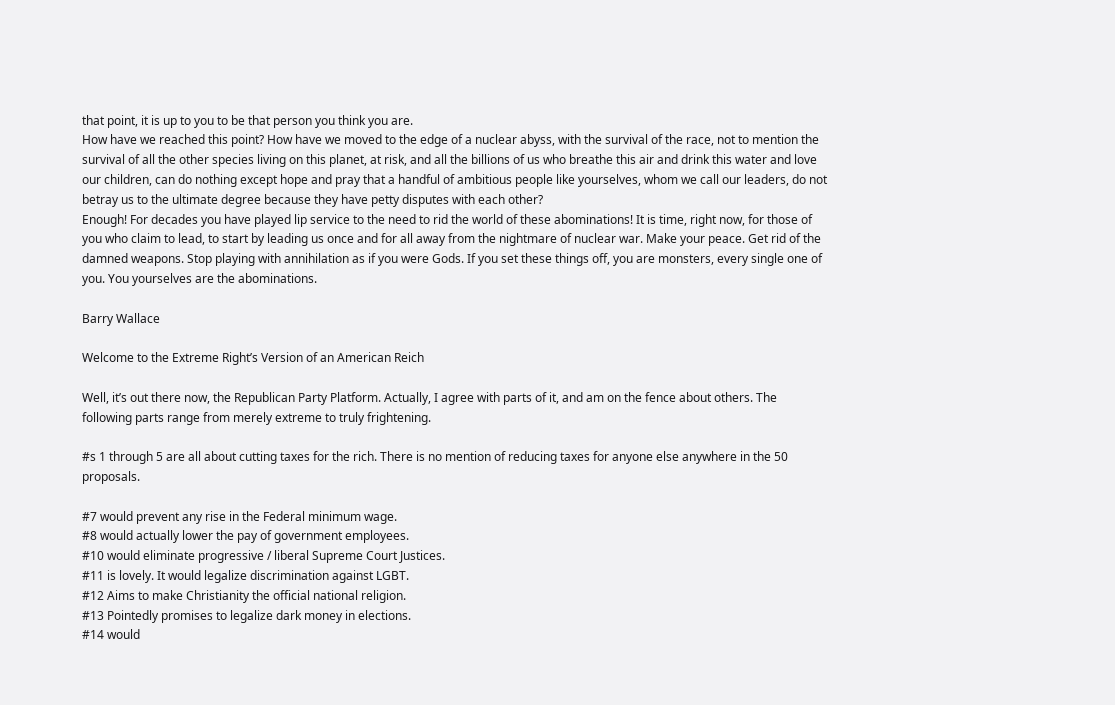that point, it is up to you to be that person you think you are.
How have we reached this point? How have we moved to the edge of a nuclear abyss, with the survival of the race, not to mention the survival of all the other species living on this planet, at risk, and all the billions of us who breathe this air and drink this water and love our children, can do nothing except hope and pray that a handful of ambitious people like yourselves, whom we call our leaders, do not betray us to the ultimate degree because they have petty disputes with each other?
Enough! For decades you have played lip service to the need to rid the world of these abominations! It is time, right now, for those of you who claim to lead, to start by leading us once and for all away from the nightmare of nuclear war. Make your peace. Get rid of the damned weapons. Stop playing with annihilation as if you were Gods. If you set these things off, you are monsters, every single one of you. You yourselves are the abominations.

Barry Wallace

Welcome to the Extreme Right’s Version of an American Reich

Well, it’s out there now, the Republican Party Platform. Actually, I agree with parts of it, and am on the fence about others. The following parts range from merely extreme to truly frightening.

#s 1 through 5 are all about cutting taxes for the rich. There is no mention of reducing taxes for anyone else anywhere in the 50 proposals.

#7 would prevent any rise in the Federal minimum wage.
#8 would actually lower the pay of government employees.
#10 would eliminate progressive / liberal Supreme Court Justices.
#11 is lovely. It would legalize discrimination against LGBT.
#12 Aims to make Christianity the official national religion.
#13 Pointedly promises to legalize dark money in elections.
#14 would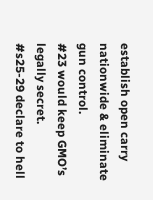establish open carry nationwide & eliminate gun control.
#23 would keep GMO’s legally secret.
#s25-29 declare to hell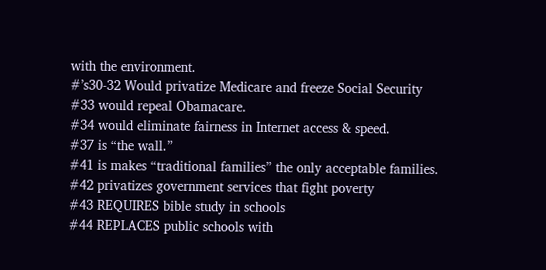with the environment.
#’s30-32 Would privatize Medicare and freeze Social Security
#33 would repeal Obamacare.
#34 would eliminate fairness in Internet access & speed.
#37 is “the wall.”
#41 is makes “traditional families” the only acceptable families.
#42 privatizes government services that fight poverty
#43 REQUIRES bible study in schools
#44 REPLACES public schools with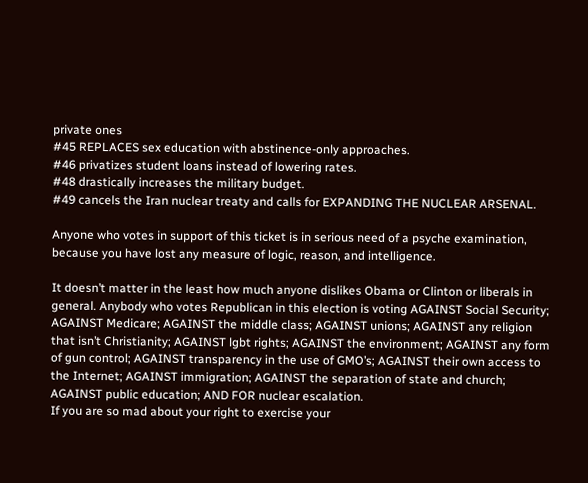private ones
#45 REPLACES sex education with abstinence-only approaches.
#46 privatizes student loans instead of lowering rates.
#48 drastically increases the military budget.
#49 cancels the Iran nuclear treaty and calls for EXPANDING THE NUCLEAR ARSENAL.

Anyone who votes in support of this ticket is in serious need of a psyche examination, because you have lost any measure of logic, reason, and intelligence.

It doesn’t matter in the least how much anyone dislikes Obama or Clinton or liberals in general. Anybody who votes Republican in this election is voting AGAINST Social Security; AGAINST Medicare; AGAINST the middle class; AGAINST unions; AGAINST any religion that isn’t Christianity; AGAINST lgbt rights; AGAINST the environment; AGAINST any form of gun control; AGAINST transparency in the use of GMO’s; AGAINST their own access to the Internet; AGAINST immigration; AGAINST the separation of state and church; AGAINST public education; AND FOR nuclear escalation.
If you are so mad about your right to exercise your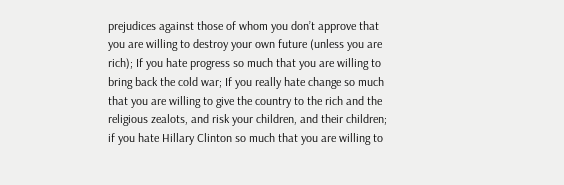prejudices against those of whom you don’t approve that you are willing to destroy your own future (unless you are rich); If you hate progress so much that you are willing to bring back the cold war; If you really hate change so much that you are willing to give the country to the rich and the religious zealots, and risk your children, and their children; if you hate Hillary Clinton so much that you are willing to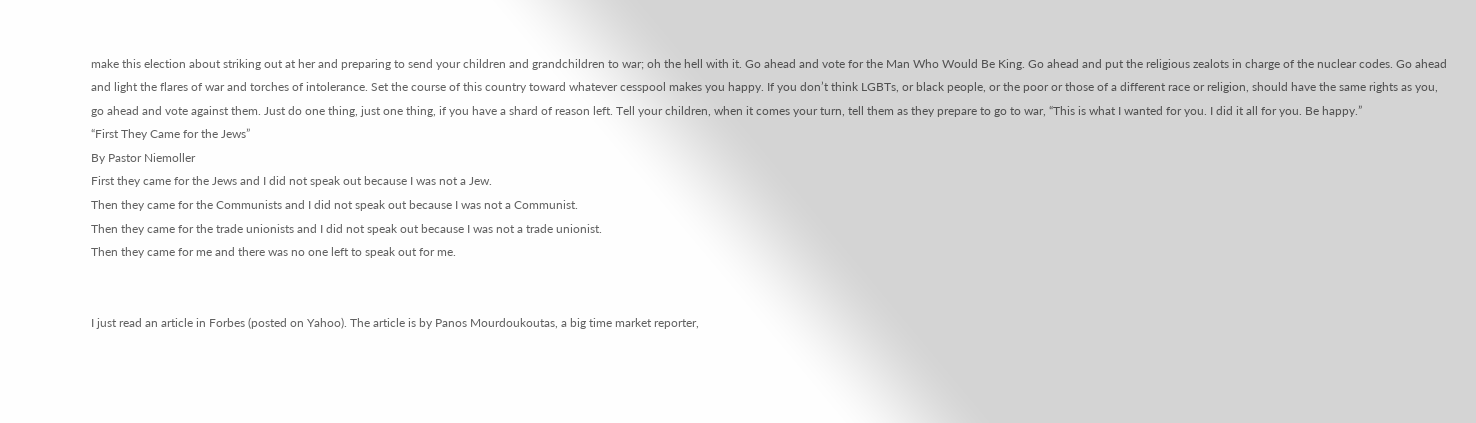make this election about striking out at her and preparing to send your children and grandchildren to war; oh the hell with it. Go ahead and vote for the Man Who Would Be King. Go ahead and put the religious zealots in charge of the nuclear codes. Go ahead and light the flares of war and torches of intolerance. Set the course of this country toward whatever cesspool makes you happy. If you don’t think LGBTs, or black people, or the poor or those of a different race or religion, should have the same rights as you, go ahead and vote against them. Just do one thing, just one thing, if you have a shard of reason left. Tell your children, when it comes your turn, tell them as they prepare to go to war, “This is what I wanted for you. I did it all for you. Be happy.”
“First They Came for the Jews”
By Pastor Niemoller
First they came for the Jews and I did not speak out because I was not a Jew.
Then they came for the Communists and I did not speak out because I was not a Communist.
Then they came for the trade unionists and I did not speak out because I was not a trade unionist.
Then they came for me and there was no one left to speak out for me.


I just read an article in Forbes (posted on Yahoo). The article is by Panos Mourdoukoutas, a big time market reporter,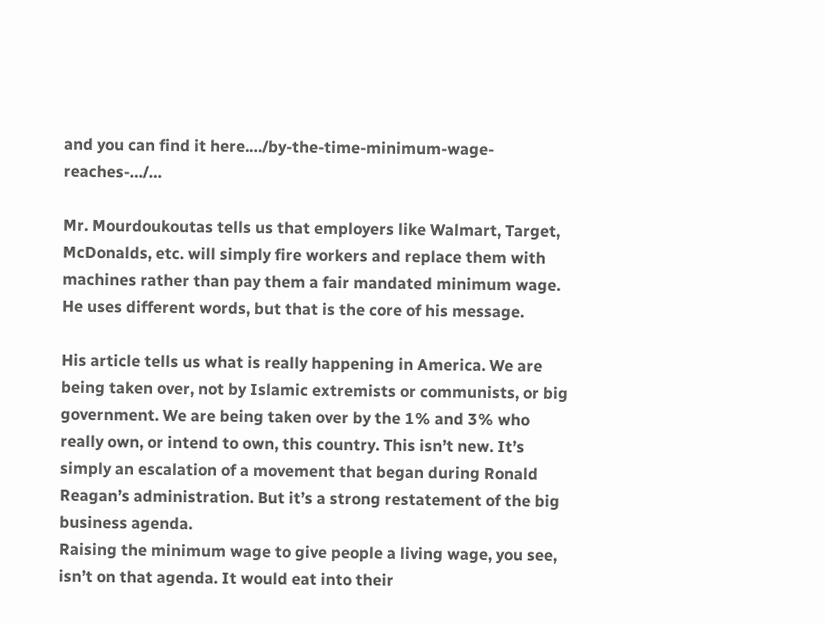and you can find it here.…/by-the-time-minimum-wage-reaches-…/…

Mr. Mourdoukoutas tells us that employers like Walmart, Target, McDonalds, etc. will simply fire workers and replace them with machines rather than pay them a fair mandated minimum wage. He uses different words, but that is the core of his message.

His article tells us what is really happening in America. We are being taken over, not by Islamic extremists or communists, or big government. We are being taken over by the 1% and 3% who really own, or intend to own, this country. This isn’t new. It’s simply an escalation of a movement that began during Ronald Reagan’s administration. But it’s a strong restatement of the big business agenda.
Raising the minimum wage to give people a living wage, you see, isn’t on that agenda. It would eat into their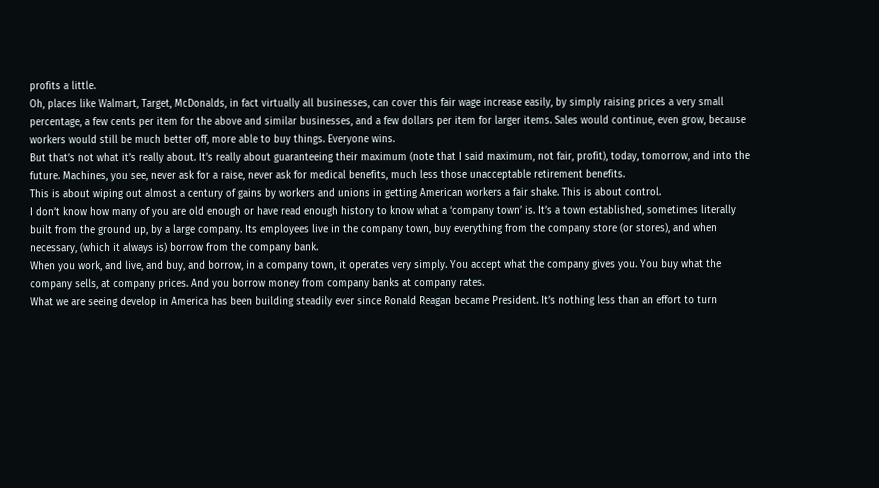profits a little.
Oh, places like Walmart, Target, McDonalds, in fact virtually all businesses, can cover this fair wage increase easily, by simply raising prices a very small percentage, a few cents per item for the above and similar businesses, and a few dollars per item for larger items. Sales would continue, even grow, because workers would still be much better off, more able to buy things. Everyone wins.
But that’s not what it’s really about. It’s really about guaranteeing their maximum (note that I said maximum, not fair, profit), today, tomorrow, and into the future. Machines, you see, never ask for a raise, never ask for medical benefits, much less those unacceptable retirement benefits.
This is about wiping out almost a century of gains by workers and unions in getting American workers a fair shake. This is about control.
I don’t know how many of you are old enough or have read enough history to know what a ‘company town’ is. It’s a town established, sometimes literally built from the ground up, by a large company. Its employees live in the company town, buy everything from the company store (or stores), and when necessary, (which it always is) borrow from the company bank.
When you work, and live, and buy, and borrow, in a company town, it operates very simply. You accept what the company gives you. You buy what the company sells, at company prices. And you borrow money from company banks at company rates.
What we are seeing develop in America has been building steadily ever since Ronald Reagan became President. It’s nothing less than an effort to turn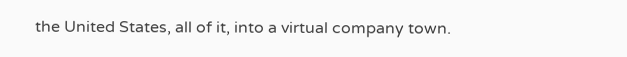the United States, all of it, into a virtual company town.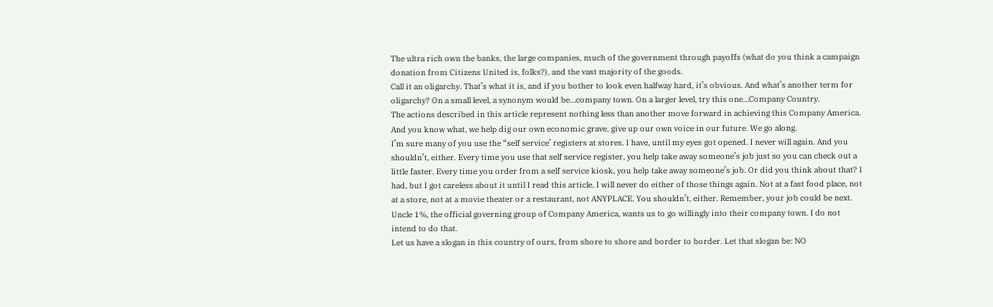The ultra rich own the banks, the large companies, much of the government through payoffs (what do you think a campaign donation from Citizens United is, folks?), and the vast majority of the goods.
Call it an oligarchy. That’s what it is, and if you bother to look even halfway hard, it’s obvious. And what’s another term for oligarchy? On a small level, a synonym would be…company town. On a larger level, try this one…Company Country.
The actions described in this article represent nothing less than another move forward in achieving this Company America.
And you know what, we help dig our own economic grave, give up our own voice in our future. We go along.
I’m sure many of you use the “self service’ registers at stores. I have, until my eyes got opened. I never will again. And you shouldn’t, either. Every time you use that self service register, you help take away someone’s job just so you can check out a little faster. Every time you order from a self service kiosk, you help take away someone’s job. Or did you think about that? I had, but I got careless about it until I read this article. I will never do either of those things again. Not at a fast food place, not at a store, not at a movie theater or a restaurant, not ANYPLACE. You shouldn’t, either. Remember, your job could be next.
Uncle 1%, the official governing group of Company America, wants us to go willingly into their company town. I do not intend to do that.
Let us have a slogan in this country of ours, from shore to shore and border to border. Let that slogan be: NO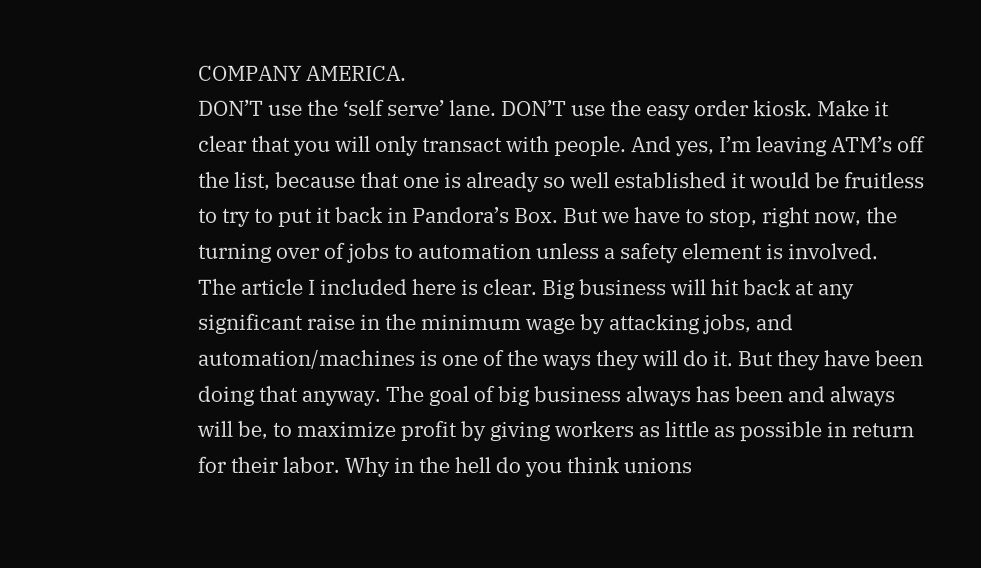COMPANY AMERICA.
DON’T use the ‘self serve’ lane. DON’T use the easy order kiosk. Make it clear that you will only transact with people. And yes, I’m leaving ATM’s off the list, because that one is already so well established it would be fruitless to try to put it back in Pandora’s Box. But we have to stop, right now, the turning over of jobs to automation unless a safety element is involved.
The article I included here is clear. Big business will hit back at any significant raise in the minimum wage by attacking jobs, and automation/machines is one of the ways they will do it. But they have been doing that anyway. The goal of big business always has been and always will be, to maximize profit by giving workers as little as possible in return for their labor. Why in the hell do you think unions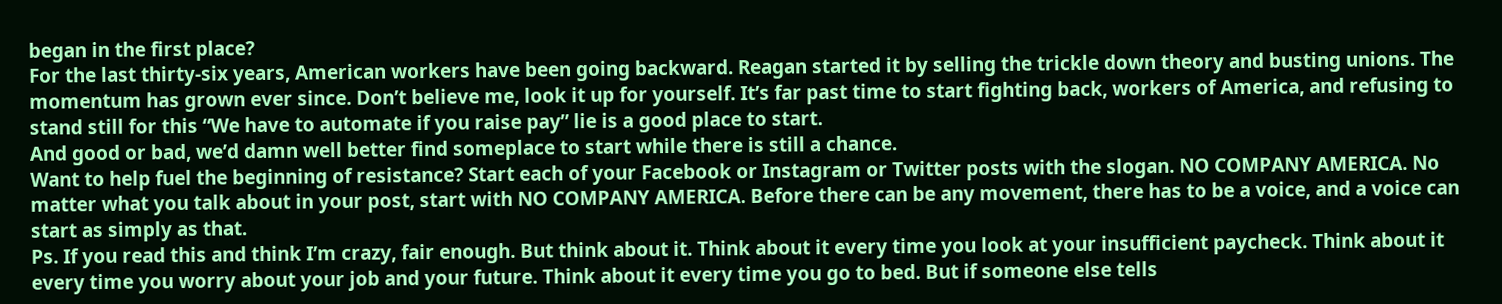began in the first place?
For the last thirty-six years, American workers have been going backward. Reagan started it by selling the trickle down theory and busting unions. The momentum has grown ever since. Don’t believe me, look it up for yourself. It’s far past time to start fighting back, workers of America, and refusing to stand still for this “We have to automate if you raise pay” lie is a good place to start.
And good or bad, we’d damn well better find someplace to start while there is still a chance.
Want to help fuel the beginning of resistance? Start each of your Facebook or Instagram or Twitter posts with the slogan. NO COMPANY AMERICA. No matter what you talk about in your post, start with NO COMPANY AMERICA. Before there can be any movement, there has to be a voice, and a voice can start as simply as that.
Ps. If you read this and think I’m crazy, fair enough. But think about it. Think about it every time you look at your insufficient paycheck. Think about it every time you worry about your job and your future. Think about it every time you go to bed. But if someone else tells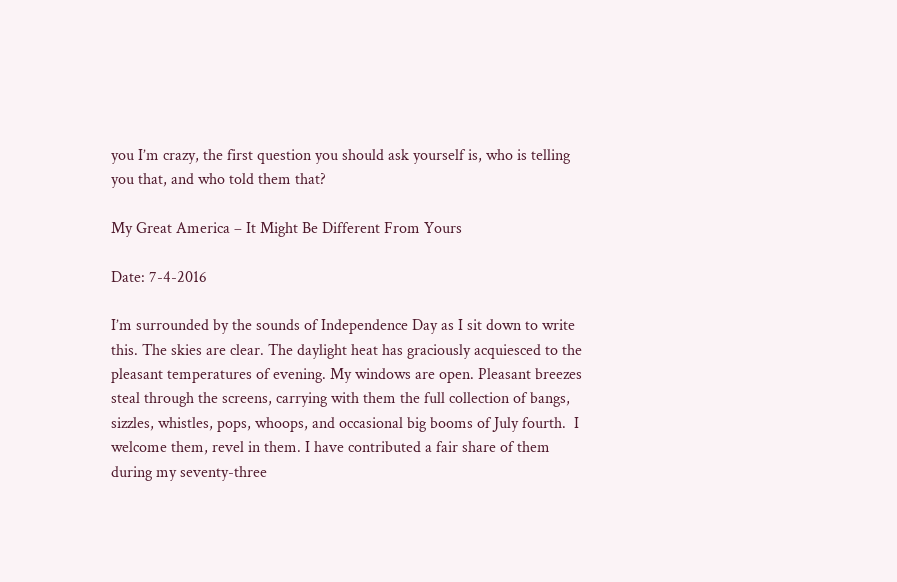you I’m crazy, the first question you should ask yourself is, who is telling you that, and who told them that?

My Great America – It Might Be Different From Yours

Date: 7-4-2016

I’m surrounded by the sounds of Independence Day as I sit down to write this. The skies are clear. The daylight heat has graciously acquiesced to the pleasant temperatures of evening. My windows are open. Pleasant breezes steal through the screens, carrying with them the full collection of bangs, sizzles, whistles, pops, whoops, and occasional big booms of July fourth.  I welcome them, revel in them. I have contributed a fair share of them during my seventy-three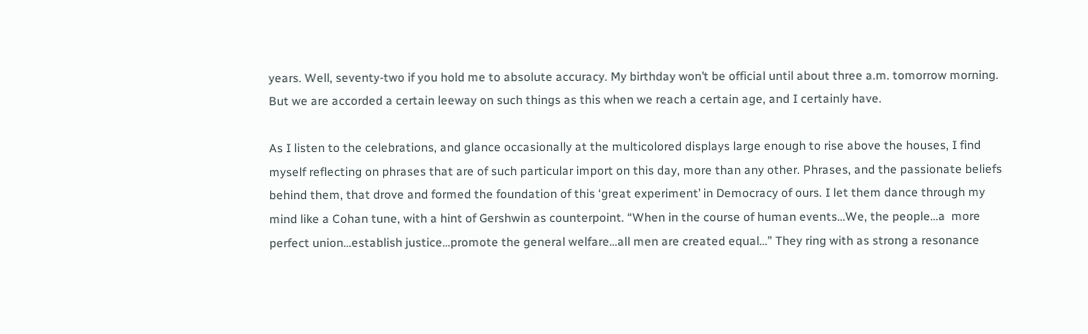years. Well, seventy-two if you hold me to absolute accuracy. My birthday won’t be official until about three a.m. tomorrow morning. But we are accorded a certain leeway on such things as this when we reach a certain age, and I certainly have.

As I listen to the celebrations, and glance occasionally at the multicolored displays large enough to rise above the houses, I find myself reflecting on phrases that are of such particular import on this day, more than any other. Phrases, and the passionate beliefs behind them, that drove and formed the foundation of this ‘great experiment’ in Democracy of ours. I let them dance through my mind like a Cohan tune, with a hint of Gershwin as counterpoint. “When in the course of human events…We, the people…a  more perfect union…establish justice…promote the general welfare…all men are created equal…” They ring with as strong a resonance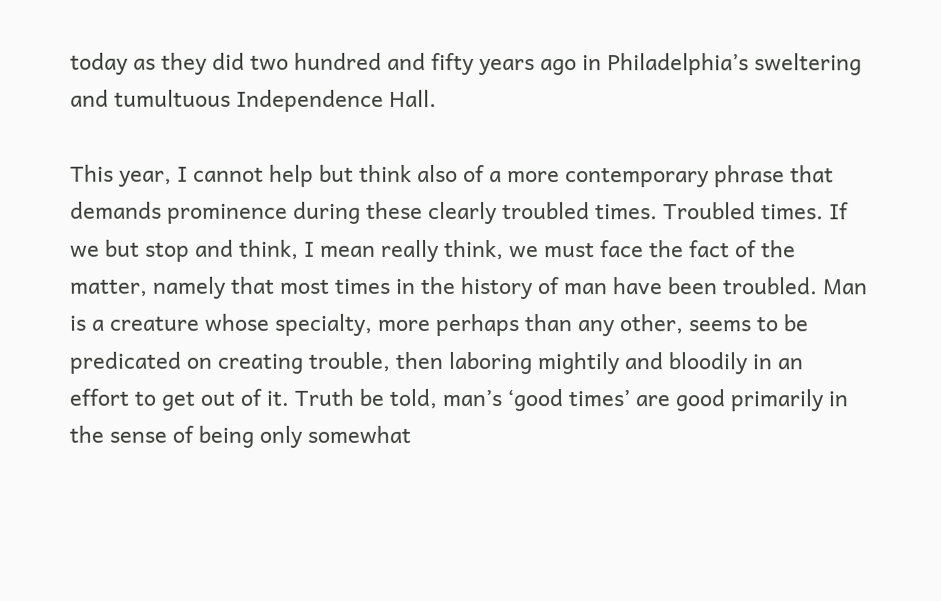today as they did two hundred and fifty years ago in Philadelphia’s sweltering and tumultuous Independence Hall.

This year, I cannot help but think also of a more contemporary phrase that demands prominence during these clearly troubled times. Troubled times. If we but stop and think, I mean really think, we must face the fact of the matter, namely that most times in the history of man have been troubled. Man is a creature whose specialty, more perhaps than any other, seems to be predicated on creating trouble, then laboring mightily and bloodily in an effort to get out of it. Truth be told, man’s ‘good times’ are good primarily in the sense of being only somewhat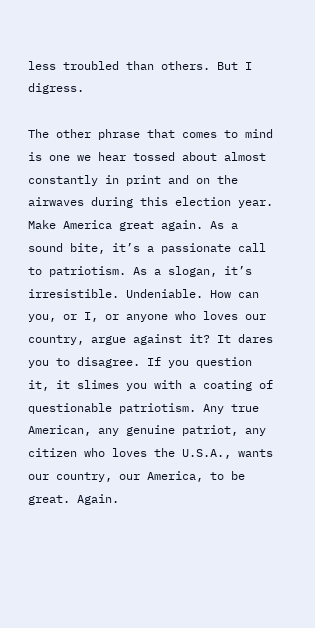less troubled than others. But I digress.

The other phrase that comes to mind is one we hear tossed about almost constantly in print and on the airwaves during this election year. Make America great again. As a sound bite, it’s a passionate call to patriotism. As a slogan, it’s irresistible. Undeniable. How can you, or I, or anyone who loves our country, argue against it? It dares you to disagree. If you question it, it slimes you with a coating of questionable patriotism. Any true American, any genuine patriot, any citizen who loves the U.S.A., wants our country, our America, to be great. Again.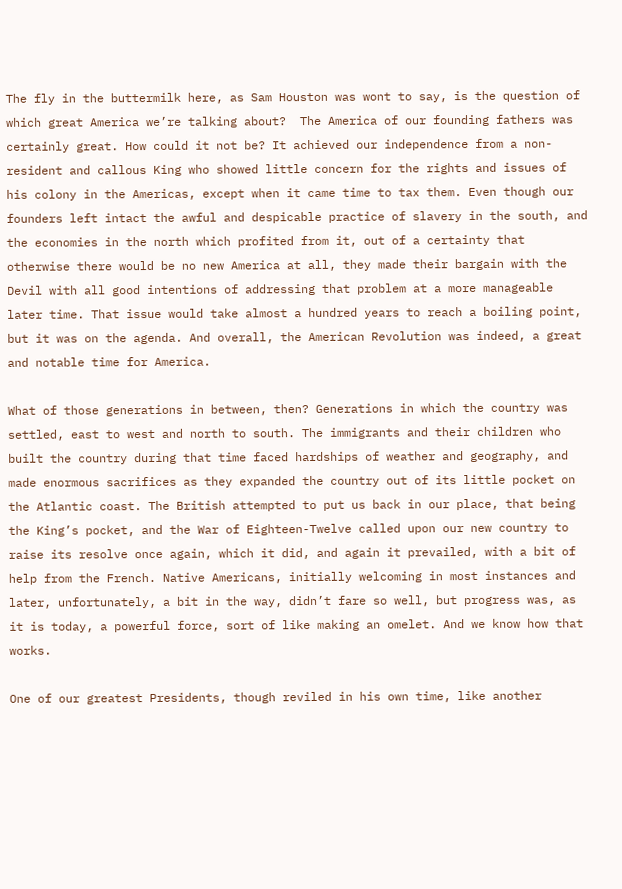The fly in the buttermilk here, as Sam Houston was wont to say, is the question of which great America we’re talking about?  The America of our founding fathers was certainly great. How could it not be? It achieved our independence from a non-resident and callous King who showed little concern for the rights and issues of his colony in the Americas, except when it came time to tax them. Even though our founders left intact the awful and despicable practice of slavery in the south, and the economies in the north which profited from it, out of a certainty that otherwise there would be no new America at all, they made their bargain with the Devil with all good intentions of addressing that problem at a more manageable later time. That issue would take almost a hundred years to reach a boiling point, but it was on the agenda. And overall, the American Revolution was indeed, a great and notable time for America.

What of those generations in between, then? Generations in which the country was settled, east to west and north to south. The immigrants and their children who built the country during that time faced hardships of weather and geography, and made enormous sacrifices as they expanded the country out of its little pocket on the Atlantic coast. The British attempted to put us back in our place, that being the King’s pocket, and the War of Eighteen-Twelve called upon our new country to raise its resolve once again, which it did, and again it prevailed, with a bit of help from the French. Native Americans, initially welcoming in most instances and later, unfortunately, a bit in the way, didn’t fare so well, but progress was, as it is today, a powerful force, sort of like making an omelet. And we know how that works.

One of our greatest Presidents, though reviled in his own time, like another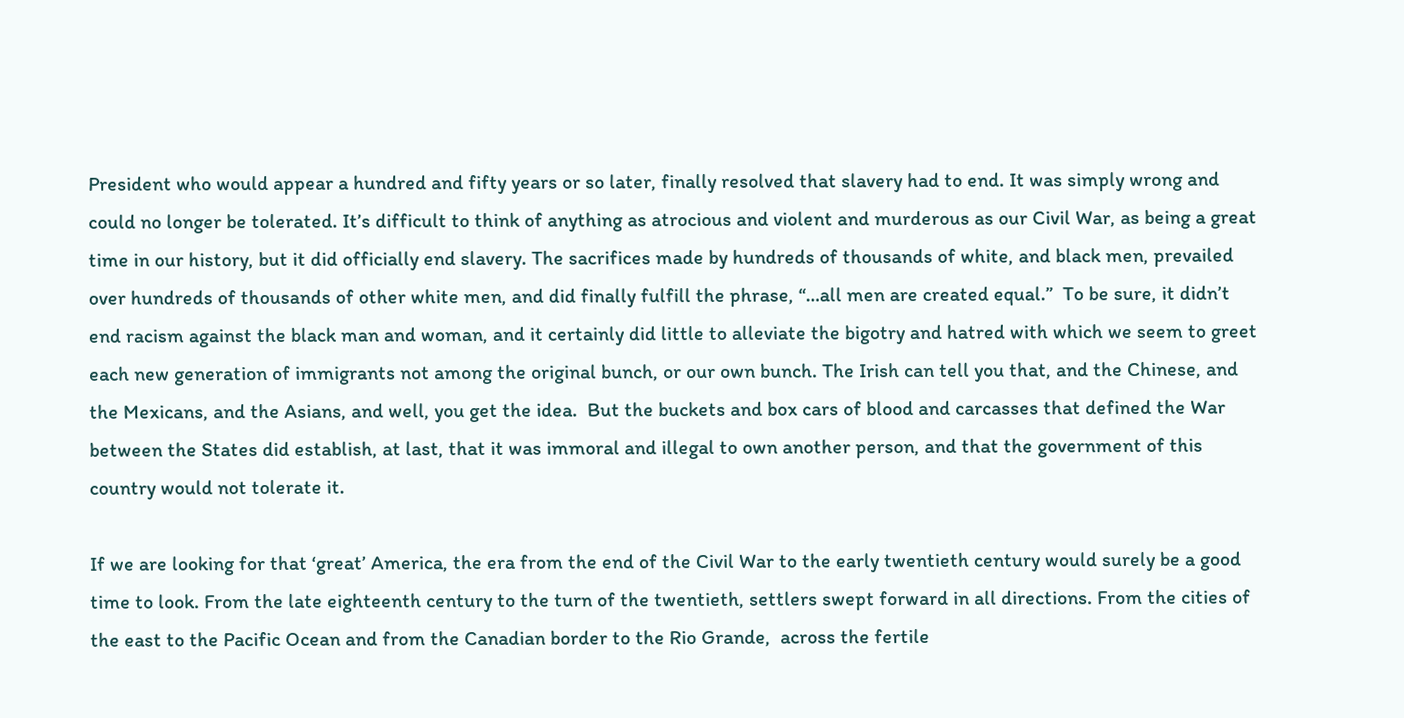President who would appear a hundred and fifty years or so later, finally resolved that slavery had to end. It was simply wrong and could no longer be tolerated. It’s difficult to think of anything as atrocious and violent and murderous as our Civil War, as being a great time in our history, but it did officially end slavery. The sacrifices made by hundreds of thousands of white, and black men, prevailed over hundreds of thousands of other white men, and did finally fulfill the phrase, “…all men are created equal.”  To be sure, it didn’t end racism against the black man and woman, and it certainly did little to alleviate the bigotry and hatred with which we seem to greet each new generation of immigrants not among the original bunch, or our own bunch. The Irish can tell you that, and the Chinese, and the Mexicans, and the Asians, and well, you get the idea.  But the buckets and box cars of blood and carcasses that defined the War between the States did establish, at last, that it was immoral and illegal to own another person, and that the government of this country would not tolerate it.

If we are looking for that ‘great’ America, the era from the end of the Civil War to the early twentieth century would surely be a good time to look. From the late eighteenth century to the turn of the twentieth, settlers swept forward in all directions. From the cities of the east to the Pacific Ocean and from the Canadian border to the Rio Grande,  across the fertile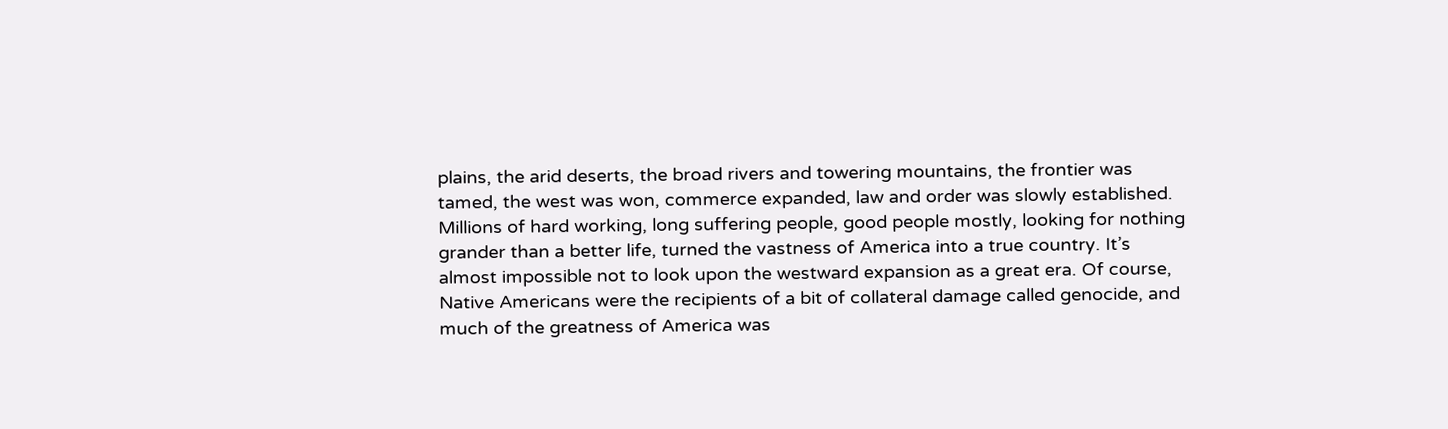plains, the arid deserts, the broad rivers and towering mountains, the frontier was tamed, the west was won, commerce expanded, law and order was slowly established. Millions of hard working, long suffering people, good people mostly, looking for nothing grander than a better life, turned the vastness of America into a true country. It’s almost impossible not to look upon the westward expansion as a great era. Of course, Native Americans were the recipients of a bit of collateral damage called genocide, and much of the greatness of America was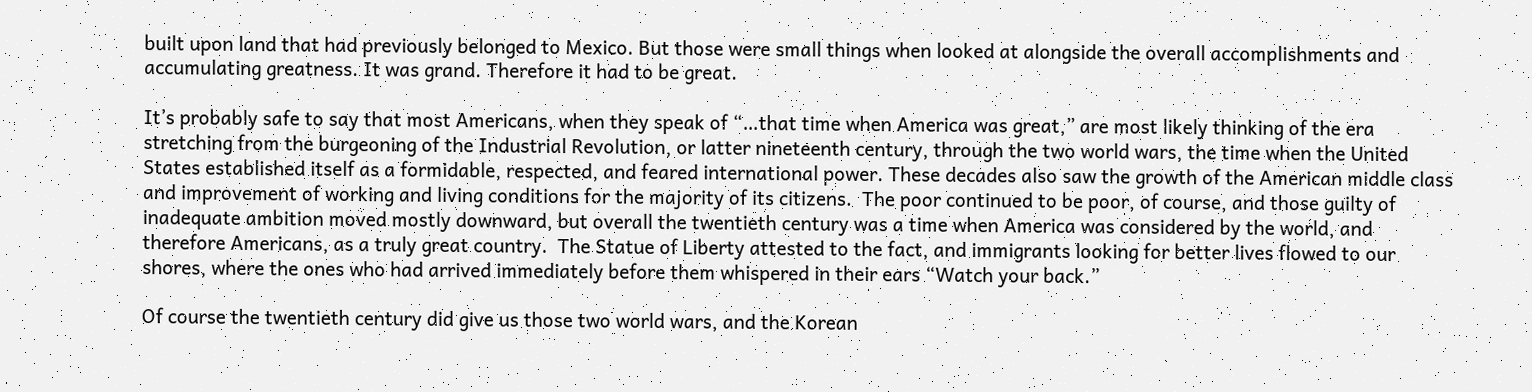built upon land that had previously belonged to Mexico. But those were small things when looked at alongside the overall accomplishments and accumulating greatness. It was grand. Therefore it had to be great.

It’s probably safe to say that most Americans, when they speak of “…that time when America was great,” are most likely thinking of the era stretching from the burgeoning of the Industrial Revolution, or latter nineteenth century, through the two world wars, the time when the United States established itself as a formidable, respected, and feared international power. These decades also saw the growth of the American middle class and improvement of working and living conditions for the majority of its citizens.  The poor continued to be poor, of course, and those guilty of inadequate ambition moved mostly downward, but overall the twentieth century was a time when America was considered by the world, and therefore Americans, as a truly great country.  The Statue of Liberty attested to the fact, and immigrants looking for better lives flowed to our shores, where the ones who had arrived immediately before them whispered in their ears “Watch your back.”

Of course the twentieth century did give us those two world wars, and the Korean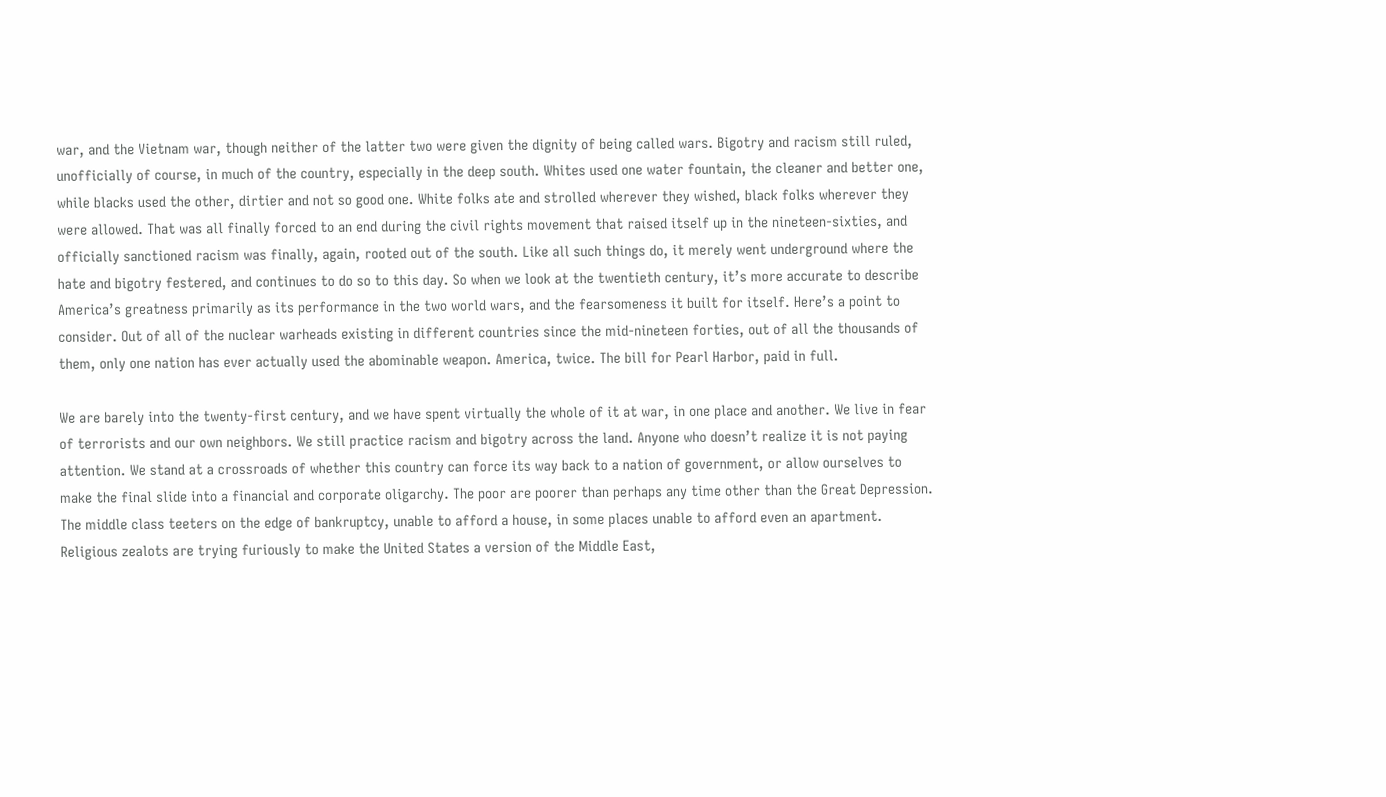war, and the Vietnam war, though neither of the latter two were given the dignity of being called wars. Bigotry and racism still ruled, unofficially of course, in much of the country, especially in the deep south. Whites used one water fountain, the cleaner and better one, while blacks used the other, dirtier and not so good one. White folks ate and strolled wherever they wished, black folks wherever they were allowed. That was all finally forced to an end during the civil rights movement that raised itself up in the nineteen-sixties, and officially sanctioned racism was finally, again, rooted out of the south. Like all such things do, it merely went underground where the hate and bigotry festered, and continues to do so to this day. So when we look at the twentieth century, it’s more accurate to describe America’s greatness primarily as its performance in the two world wars, and the fearsomeness it built for itself. Here’s a point to consider. Out of all of the nuclear warheads existing in different countries since the mid-nineteen forties, out of all the thousands of them, only one nation has ever actually used the abominable weapon. America, twice. The bill for Pearl Harbor, paid in full.

We are barely into the twenty-first century, and we have spent virtually the whole of it at war, in one place and another. We live in fear of terrorists and our own neighbors. We still practice racism and bigotry across the land. Anyone who doesn’t realize it is not paying attention. We stand at a crossroads of whether this country can force its way back to a nation of government, or allow ourselves to make the final slide into a financial and corporate oligarchy. The poor are poorer than perhaps any time other than the Great Depression. The middle class teeters on the edge of bankruptcy, unable to afford a house, in some places unable to afford even an apartment.  Religious zealots are trying furiously to make the United States a version of the Middle East,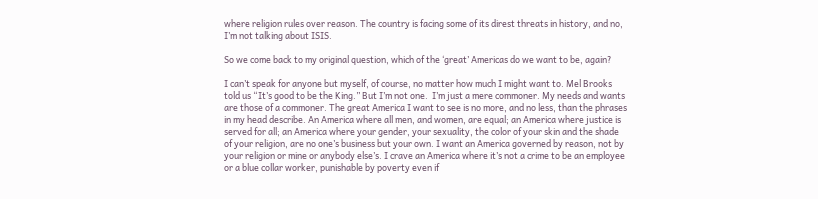where religion rules over reason. The country is facing some of its direst threats in history, and no, I’m not talking about ISIS.

So we come back to my original question, which of the ‘great’ Americas do we want to be, again?

I can’t speak for anyone but myself, of course, no matter how much I might want to. Mel Brooks told us “It’s good to be the King.” But I’m not one.  I’m just a mere commoner. My needs and wants are those of a commoner. The great America I want to see is no more, and no less, than the phrases in my head describe. An America where all men, and women, are equal; an America where justice is served for all; an America where your gender, your sexuality, the color of your skin and the shade of your religion, are no one’s business but your own. I want an America governed by reason, not by your religion or mine or anybody else’s. I crave an America where it’s not a crime to be an employee or a blue collar worker, punishable by poverty even if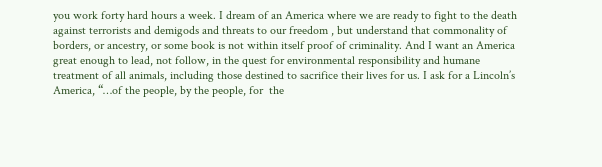you work forty hard hours a week. I dream of an America where we are ready to fight to the death against terrorists and demigods and threats to our freedom , but understand that commonality of borders, or ancestry, or some book is not within itself proof of criminality. And I want an America great enough to lead, not follow, in the quest for environmental responsibility and humane treatment of all animals, including those destined to sacrifice their lives for us. I ask for a Lincoln’s America, “…of the people, by the people, for  the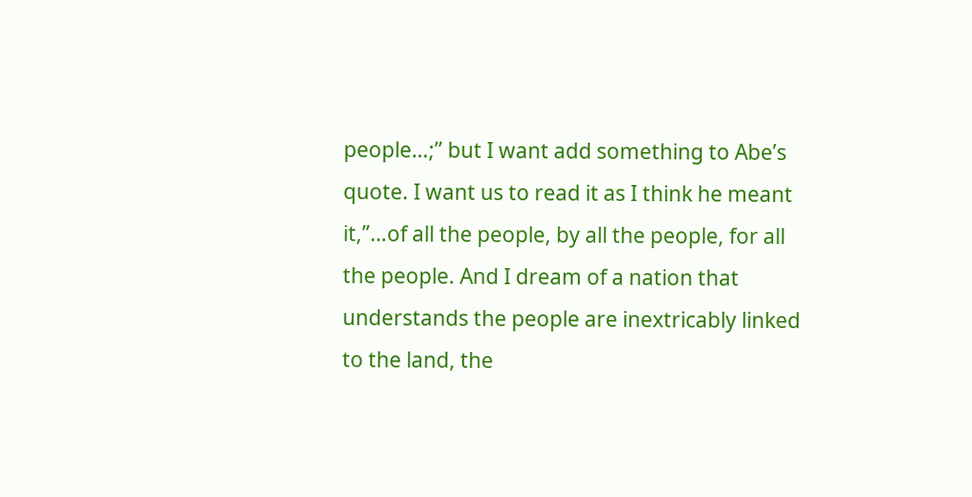people…;” but I want add something to Abe’s quote. I want us to read it as I think he meant it,”…of all the people, by all the people, for all the people. And I dream of a nation that understands the people are inextricably linked to the land, the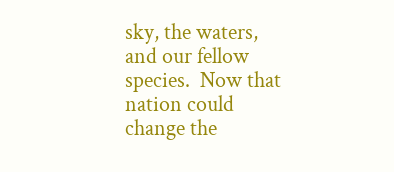sky, the waters, and our fellow species.  Now that nation could change the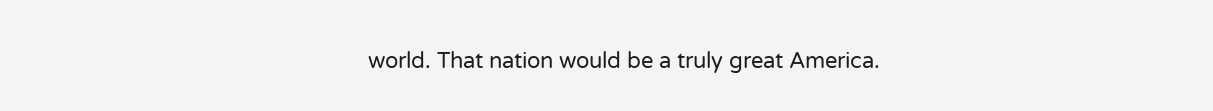world. That nation would be a truly great America.